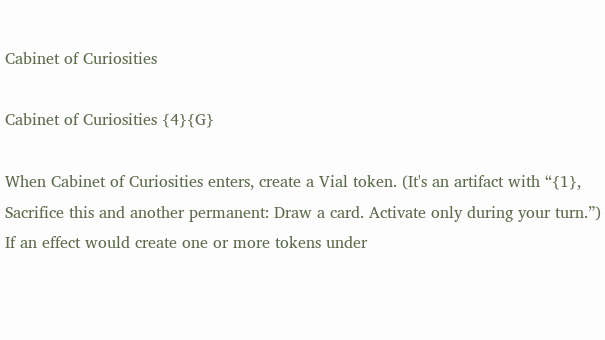Cabinet of Curiosities

Cabinet of Curiosities {4}{G}

When Cabinet of Curiosities enters, create a Vial token. (It's an artifact with “{1}, Sacrifice this and another permanent: Draw a card. Activate only during your turn.”)
If an effect would create one or more tokens under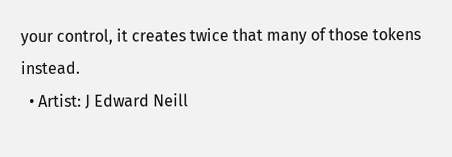your control, it creates twice that many of those tokens instead.
  • Artist: J Edward Neill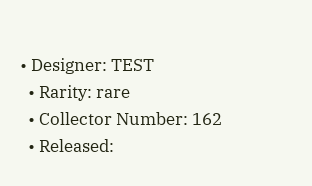• Designer: TEST
  • Rarity: rare
  • Collector Number: 162
  • Released: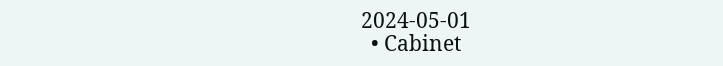2024-05-01
  • Cabinet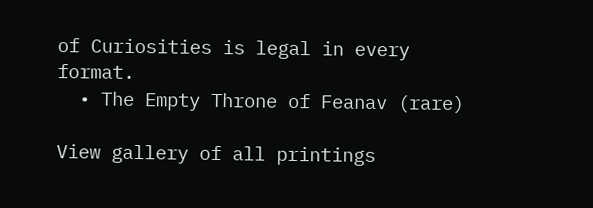of Curiosities is legal in every format.
  • The Empty Throne of Feanav (rare)

View gallery of all printings